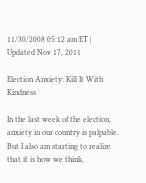11/30/2008 05:12 am ET | Updated Nov 17, 2011

Election Anxiety: Kill It With Kindness

In the last week of the election, anxiety in our country is palpable. But I also am starting to realize that it is how we think,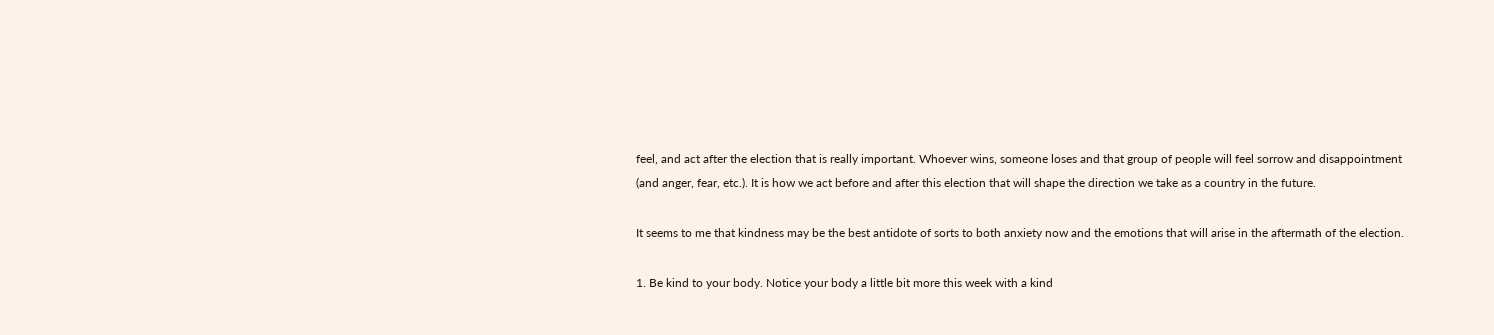feel, and act after the election that is really important. Whoever wins, someone loses and that group of people will feel sorrow and disappointment (and anger, fear, etc.). It is how we act before and after this election that will shape the direction we take as a country in the future.

It seems to me that kindness may be the best antidote of sorts to both anxiety now and the emotions that will arise in the aftermath of the election.

1. Be kind to your body. Notice your body a little bit more this week with a kind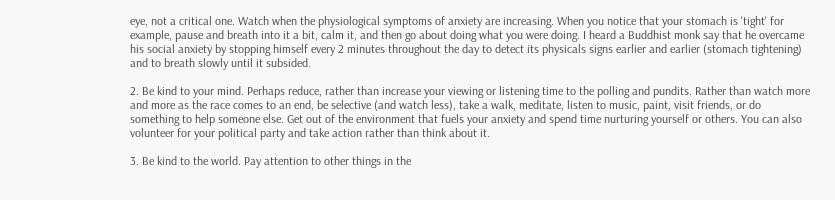eye, not a critical one. Watch when the physiological symptoms of anxiety are increasing. When you notice that your stomach is 'tight' for example, pause and breath into it a bit, calm it, and then go about doing what you were doing. I heard a Buddhist monk say that he overcame his social anxiety by stopping himself every 2 minutes throughout the day to detect its physicals signs earlier and earlier (stomach tightening) and to breath slowly until it subsided.

2. Be kind to your mind. Perhaps reduce, rather than increase your viewing or listening time to the polling and pundits. Rather than watch more and more as the race comes to an end, be selective (and watch less), take a walk, meditate, listen to music, paint, visit friends, or do something to help someone else. Get out of the environment that fuels your anxiety and spend time nurturing yourself or others. You can also volunteer for your political party and take action rather than think about it.

3. Be kind to the world. Pay attention to other things in the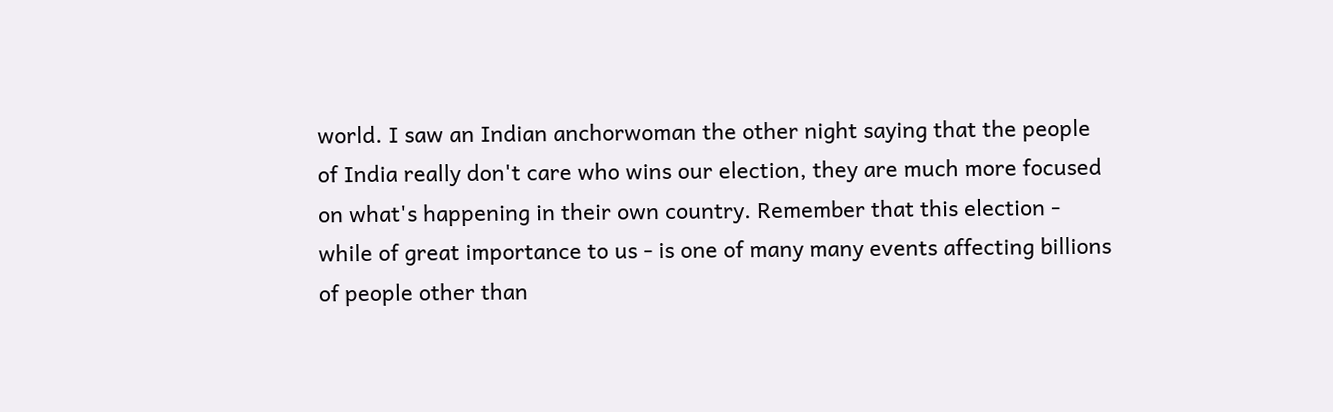world. I saw an Indian anchorwoman the other night saying that the people of India really don't care who wins our election, they are much more focused on what's happening in their own country. Remember that this election - while of great importance to us - is one of many many events affecting billions of people other than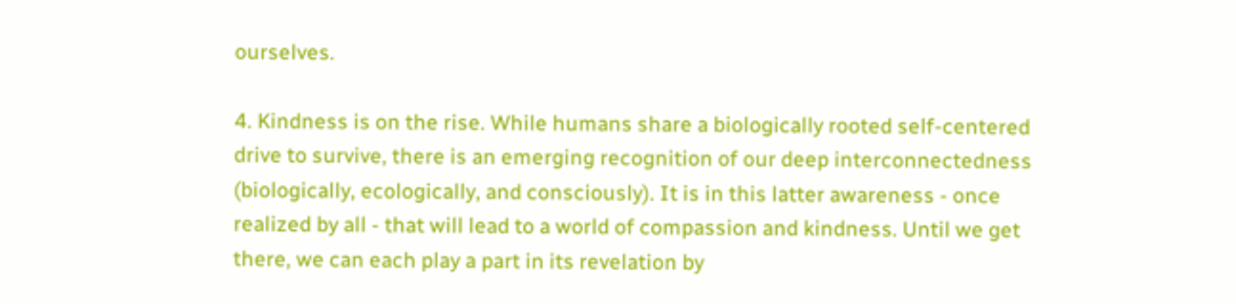ourselves.

4. Kindness is on the rise. While humans share a biologically rooted self-centered drive to survive, there is an emerging recognition of our deep interconnectedness (biologically, ecologically, and consciously). It is in this latter awareness - once realized by all - that will lead to a world of compassion and kindness. Until we get there, we can each play a part in its revelation by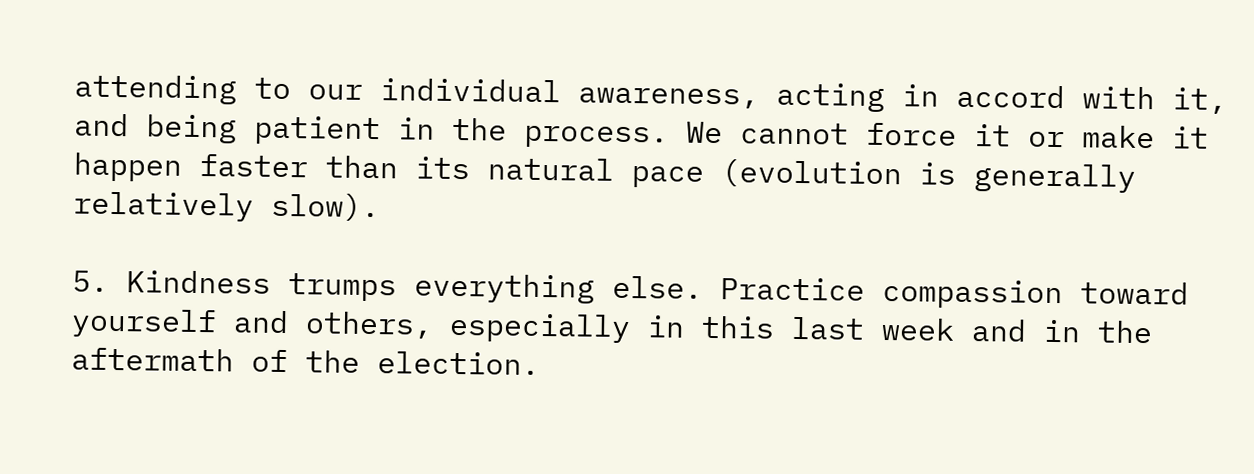attending to our individual awareness, acting in accord with it, and being patient in the process. We cannot force it or make it happen faster than its natural pace (evolution is generally relatively slow).

5. Kindness trumps everything else. Practice compassion toward yourself and others, especially in this last week and in the aftermath of the election.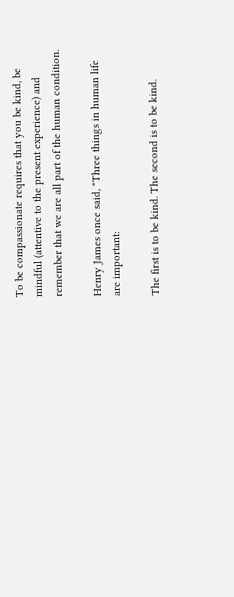To be compassionate requires that you be kind, be mindful (attentive to the present experience) and remember that we are all part of the human condition.

Henry James once said, "Three things in human life are important:

The first is to be kind. The second is to be kind.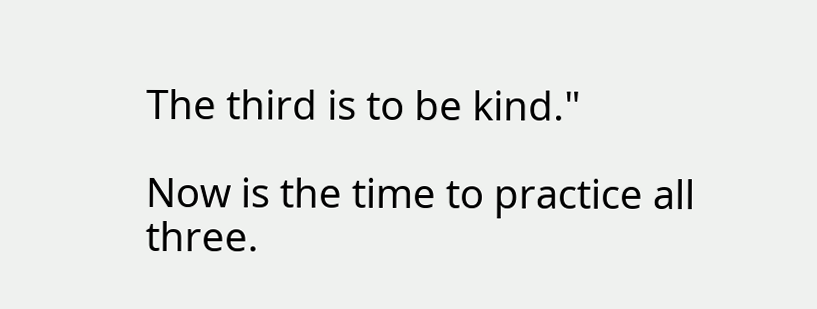The third is to be kind."

Now is the time to practice all three.